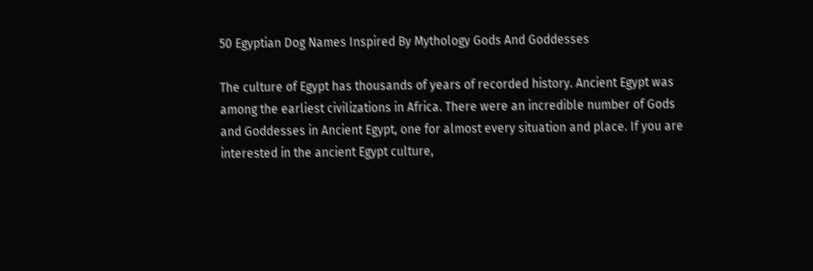50 Egyptian Dog Names Inspired By Mythology Gods And Goddesses

The culture of Egypt has thousands of years of recorded history. Ancient Egypt was among the earliest civilizations in Africa. There were an incredible number of Gods and Goddesses in Ancient Egypt, one for almost every situation and place. If you are interested in the ancient Egypt culture,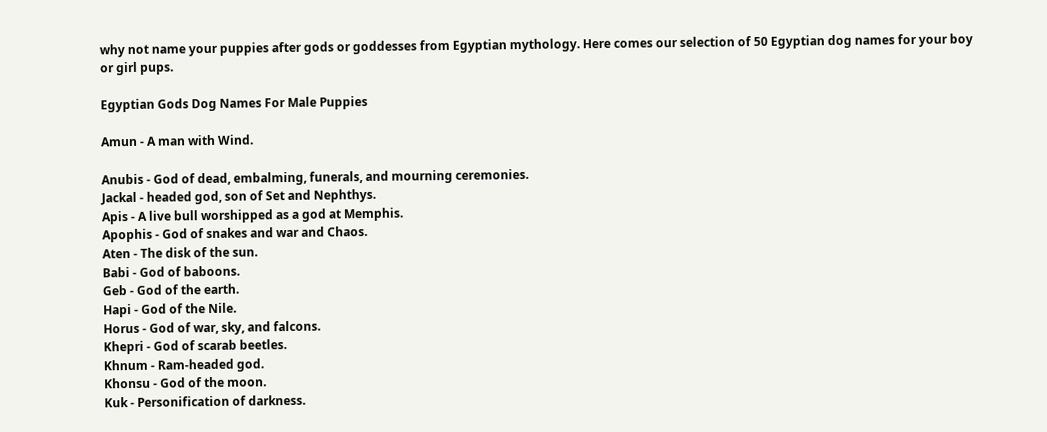why not name your puppies after gods or goddesses from Egyptian mythology. Here comes our selection of 50 Egyptian dog names for your boy or girl pups.

Egyptian Gods Dog Names For Male Puppies

Amun - A man with Wind.

Anubis - God of dead, embalming, funerals, and mourning ceremonies.
Jackal - headed god, son of Set and Nephthys.
Apis - A live bull worshipped as a god at Memphis.
Apophis - God of snakes and war and Chaos.
Aten - The disk of the sun.
Babi - God of baboons.
Geb - God of the earth.
Hapi - God of the Nile.
Horus - God of war, sky, and falcons.
Khepri - God of scarab beetles.
Khnum - Ram-headed god.
Khonsu - God of the moon.
Kuk - Personification of darkness.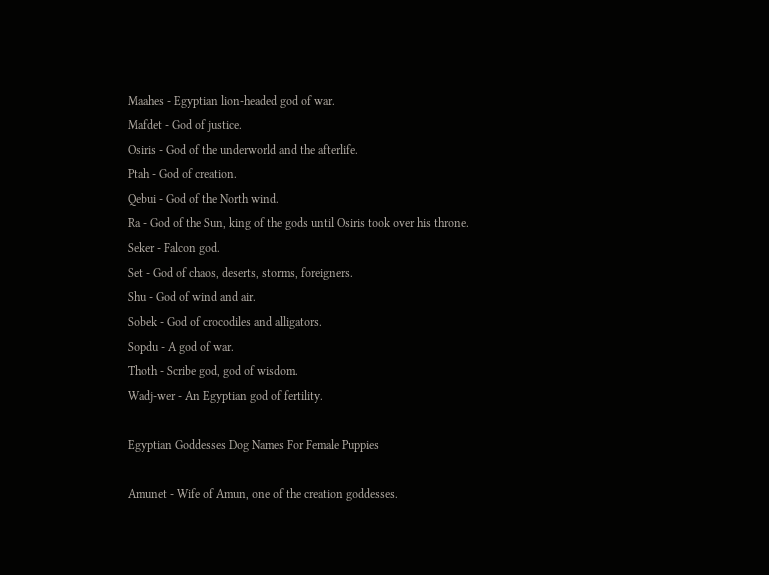Maahes - Egyptian lion-headed god of war.
Mafdet - God of justice.
Osiris - God of the underworld and the afterlife.
Ptah - God of creation.
Qebui - God of the North wind.
Ra - God of the Sun, king of the gods until Osiris took over his throne.
Seker - Falcon god.
Set - God of chaos, deserts, storms, foreigners.
Shu - God of wind and air.
Sobek - God of crocodiles and alligators.
Sopdu - A god of war.
Thoth - Scribe god, god of wisdom.
Wadj-wer - An Egyptian god of fertility.

Egyptian Goddesses Dog Names For Female Puppies

Amunet - Wife of Amun, one of the creation goddesses.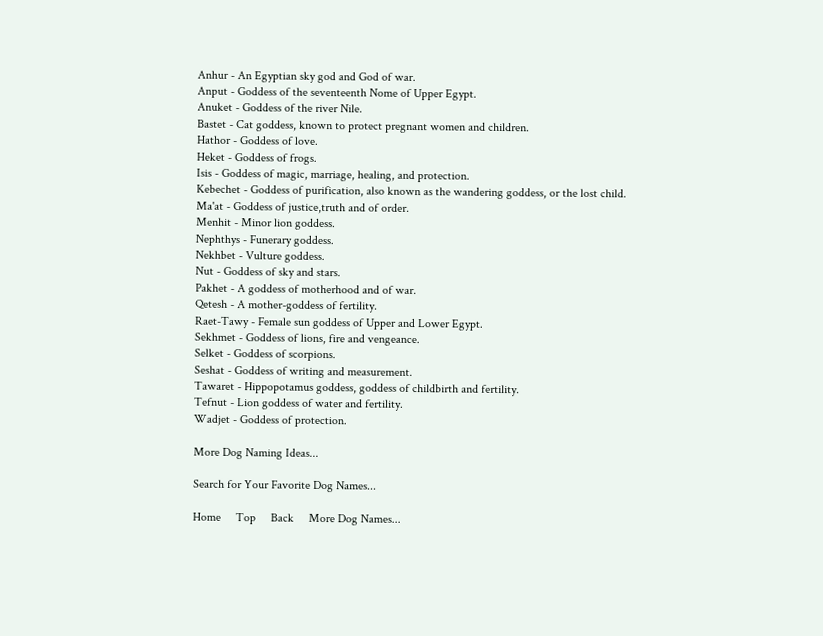Anhur - An Egyptian sky god and God of war.
Anput - Goddess of the seventeenth Nome of Upper Egypt.
Anuket - Goddess of the river Nile.
Bastet - Cat goddess, known to protect pregnant women and children.
Hathor - Goddess of love.
Heket - Goddess of frogs.
Isis - Goddess of magic, marriage, healing, and protection.
Kebechet - Goddess of purification, also known as the wandering goddess, or the lost child.
Ma'at - Goddess of justice,truth and of order.
Menhit - Minor lion goddess.
Nephthys - Funerary goddess.
Nekhbet - Vulture goddess.
Nut - Goddess of sky and stars.
Pakhet - A goddess of motherhood and of war.
Qetesh - A mother-goddess of fertility.
Raet-Tawy - Female sun goddess of Upper and Lower Egypt.
Sekhmet - Goddess of lions, fire and vengeance.
Selket - Goddess of scorpions.
Seshat - Goddess of writing and measurement.
Tawaret - Hippopotamus goddess, goddess of childbirth and fertility.
Tefnut - Lion goddess of water and fertility.
Wadjet - Goddess of protection.

More Dog Naming Ideas...

Search for Your Favorite Dog Names...

Home     Top     Back     More Dog Names...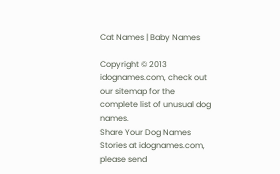Cat Names | Baby Names

Copyright © 2013 idognames.com, check out our sitemap for the complete list of unusual dog names.
Share Your Dog Names Stories at idognames.com, please send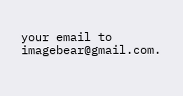your email to imagebear@gmail.com.